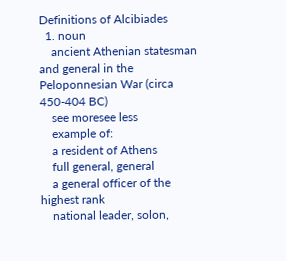Definitions of Alcibiades
  1. noun
    ancient Athenian statesman and general in the Peloponnesian War (circa 450-404 BC)
    see moresee less
    example of:
    a resident of Athens
    full general, general
    a general officer of the highest rank
    national leader, solon,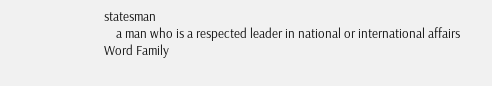statesman
    a man who is a respected leader in national or international affairs
Word Family